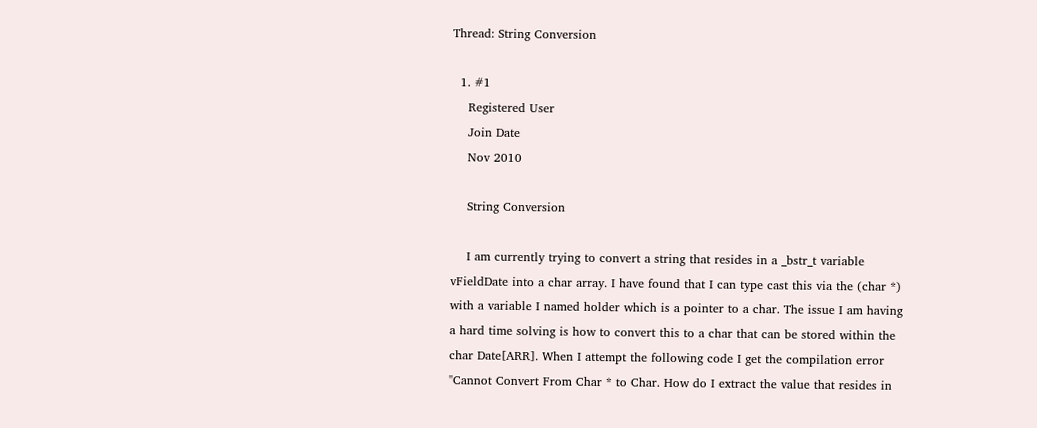Thread: String Conversion

  1. #1
    Registered User
    Join Date
    Nov 2010

    String Conversion

    I am currently trying to convert a string that resides in a _bstr_t variable vFieldDate into a char array. I have found that I can type cast this via the (char *) with a variable I named holder which is a pointer to a char. The issue I am having a hard time solving is how to convert this to a char that can be stored within the char Date[ARR]. When I attempt the following code I get the compilation error "Cannot Convert From Char * to Char. How do I extract the value that resides in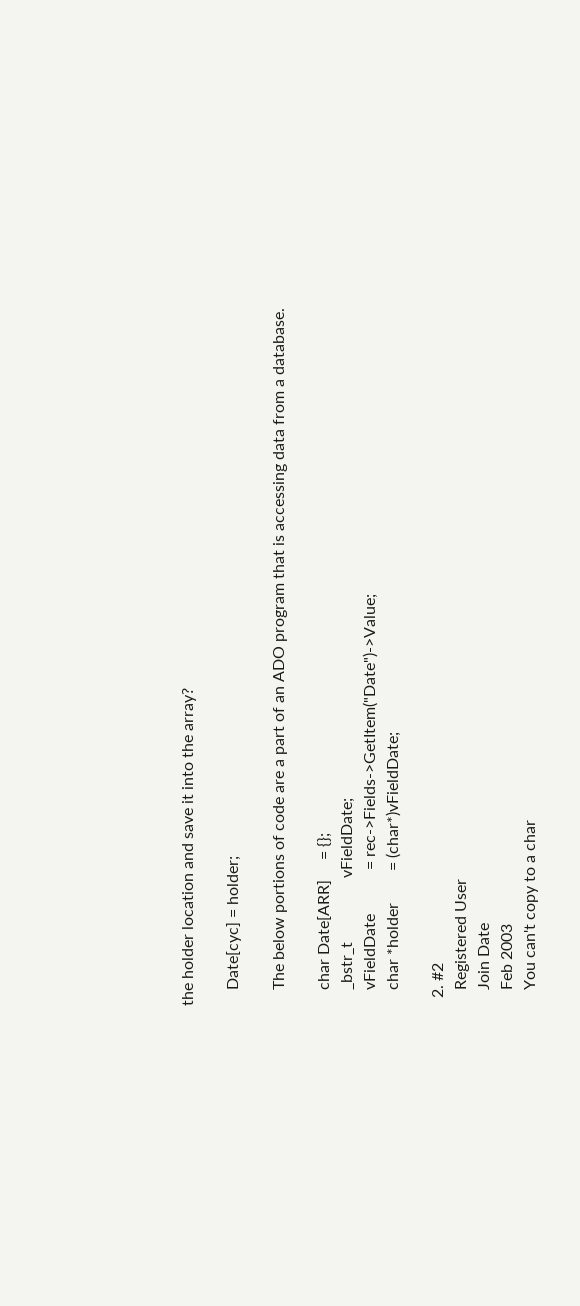the holder location and save it into the array?

    Date[cyc] = holder;

    The below portions of code are a part of an ADO program that is accessing data from a database.

    char Date[ARR]     = {};
    _bstr_t                vFieldDate;
    vFieldDate           = rec->Fields->GetItem("Date")->Value;
    char *holder        = (char*)vFieldDate;

  2. #2
    Registered User
    Join Date
    Feb 2003
    You can't copy to a char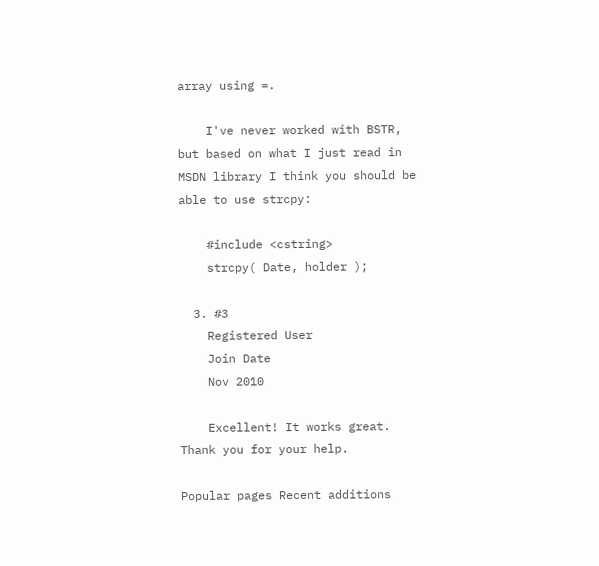array using =.

    I've never worked with BSTR, but based on what I just read in MSDN library I think you should be able to use strcpy:

    #include <cstring>
    strcpy( Date, holder );

  3. #3
    Registered User
    Join Date
    Nov 2010

    Excellent! It works great. Thank you for your help.

Popular pages Recent additions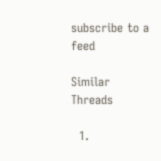subscribe to a feed

Similar Threads

  1.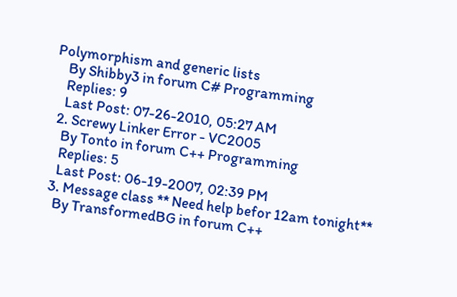Polymorphism and generic lists
    By Shibby3 in forum C# Programming
    Replies: 9
    Last Post: 07-26-2010, 05:27 AM
  2. Screwy Linker Error - VC2005
    By Tonto in forum C++ Programming
    Replies: 5
    Last Post: 06-19-2007, 02:39 PM
  3. Message class ** Need help befor 12am tonight**
    By TransformedBG in forum C++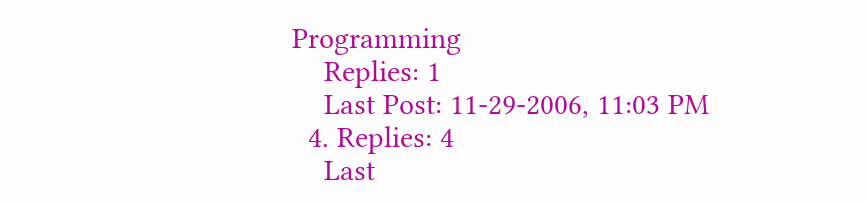Programming
    Replies: 1
    Last Post: 11-29-2006, 11:03 PM
  4. Replies: 4
    Last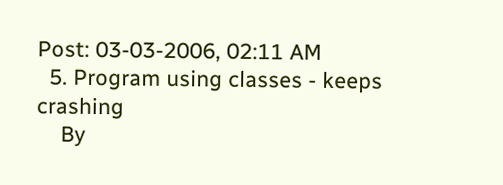Post: 03-03-2006, 02:11 AM
  5. Program using classes - keeps crashing
    By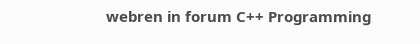webren in forum C++ Programming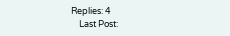Replies: 4
    Last Post: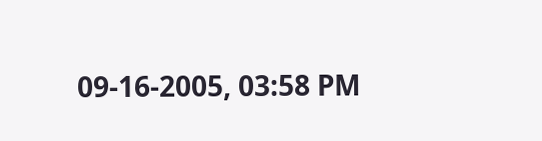09-16-2005, 03:58 PM